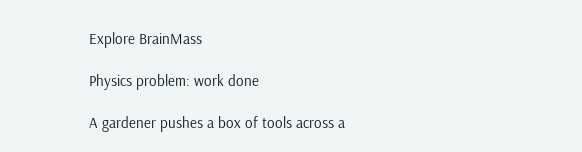Explore BrainMass

Physics problem: work done

A gardener pushes a box of tools across a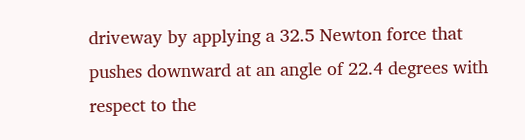driveway by applying a 32.5 Newton force that pushes downward at an angle of 22.4 degrees with respect to the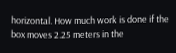horizontal. How much work is done if the box moves 2.25 meters in the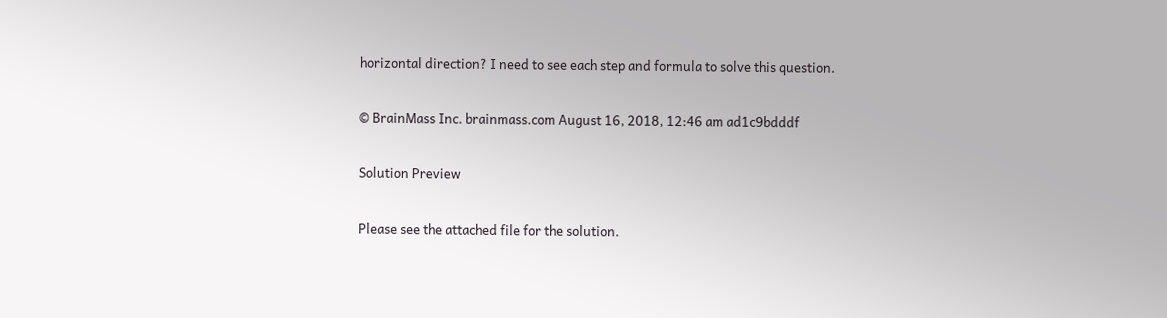horizontal direction? I need to see each step and formula to solve this question.

© BrainMass Inc. brainmass.com August 16, 2018, 12:46 am ad1c9bdddf

Solution Preview

Please see the attached file for the solution.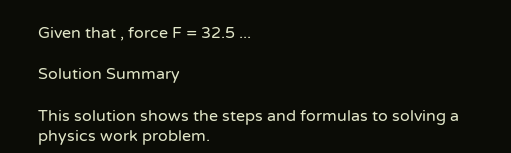Given that , force F = 32.5 ...

Solution Summary

This solution shows the steps and formulas to solving a physics work problem.